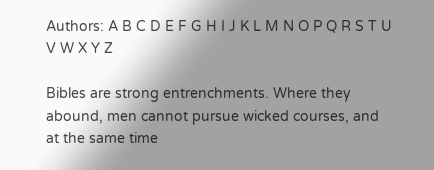Authors: A B C D E F G H I J K L M N O P Q R S T U V W X Y Z

Bibles are strong entrenchments. Where they abound, men cannot pursue wicked courses, and at the same time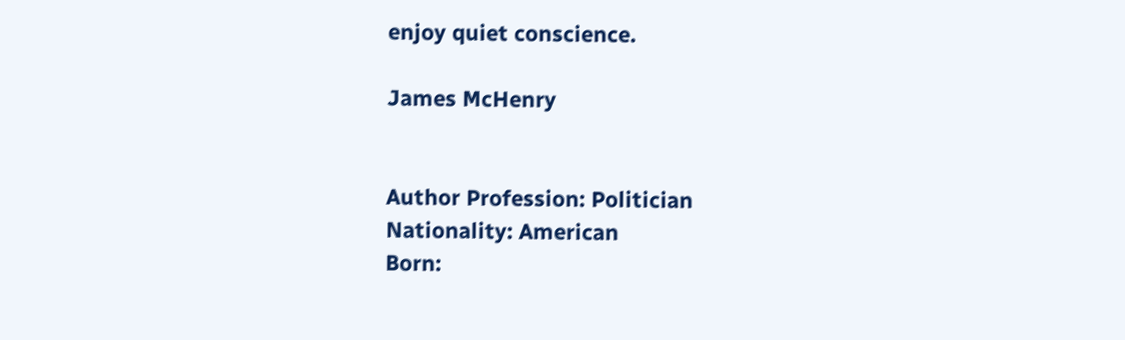enjoy quiet conscience.

James McHenry


Author Profession: Politician
Nationality: American
Born: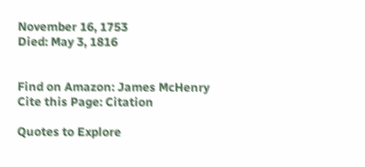November 16, 1753
Died: May 3, 1816


Find on Amazon: James McHenry
Cite this Page: Citation

Quotes to Explore